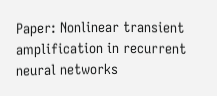Paper: Nonlinear transient amplification in recurrent neural networks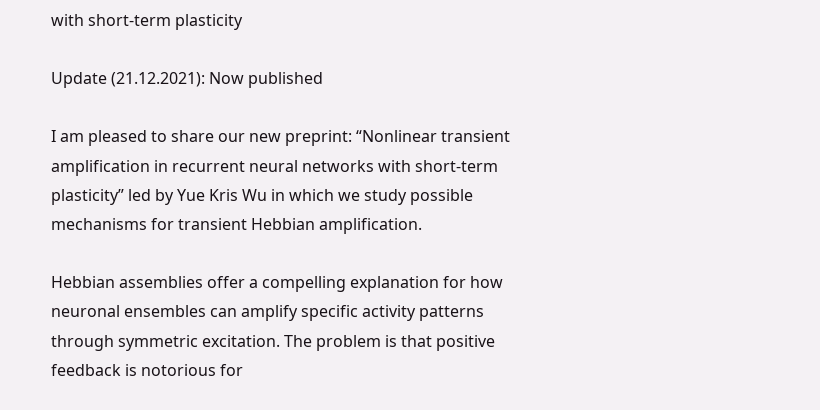with short-term plasticity

Update (21.12.2021): Now published

I am pleased to share our new preprint: “Nonlinear transient amplification in recurrent neural networks with short-term plasticity” led by Yue Kris Wu in which we study possible mechanisms for transient Hebbian amplification.

Hebbian assemblies offer a compelling explanation for how neuronal ensembles can amplify specific activity patterns through symmetric excitation. The problem is that positive feedback is notorious for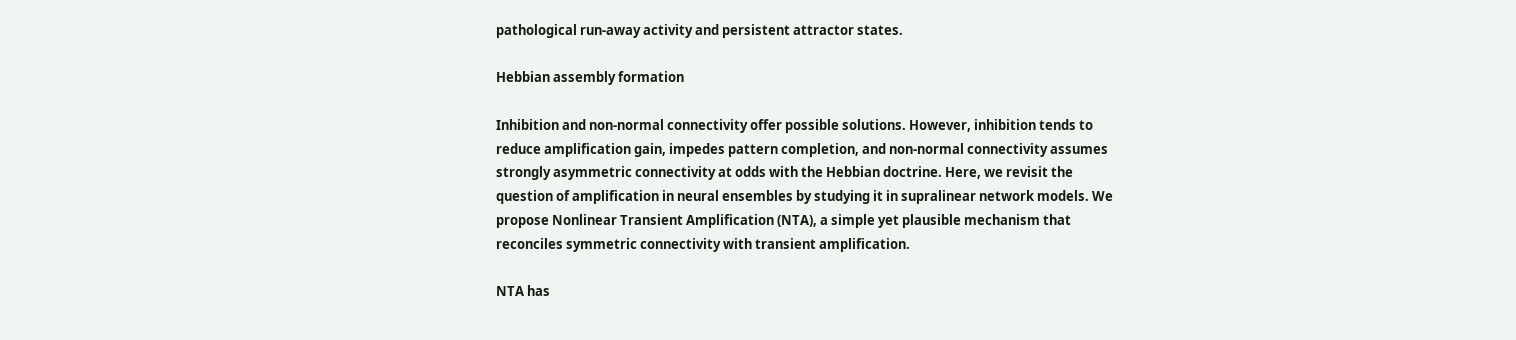pathological run-away activity and persistent attractor states.

Hebbian assembly formation

Inhibition and non-normal connectivity offer possible solutions. However, inhibition tends to reduce amplification gain, impedes pattern completion, and non-normal connectivity assumes strongly asymmetric connectivity at odds with the Hebbian doctrine. Here, we revisit the question of amplification in neural ensembles by studying it in supralinear network models. We propose Nonlinear Transient Amplification (NTA), a simple yet plausible mechanism that reconciles symmetric connectivity with transient amplification.

NTA has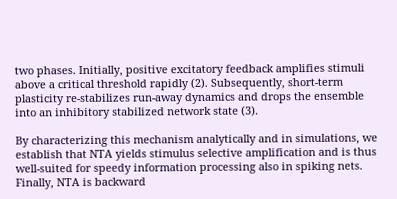two phases. Initially, positive excitatory feedback amplifies stimuli above a critical threshold rapidly (2). Subsequently, short-term plasticity re-stabilizes run-away dynamics and drops the ensemble into an inhibitory stabilized network state (3).

By characterizing this mechanism analytically and in simulations, we establish that NTA yields stimulus selective amplification and is thus well-suited for speedy information processing also in spiking nets. Finally, NTA is backward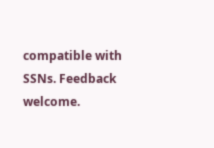compatible with SSNs. Feedback welcome.